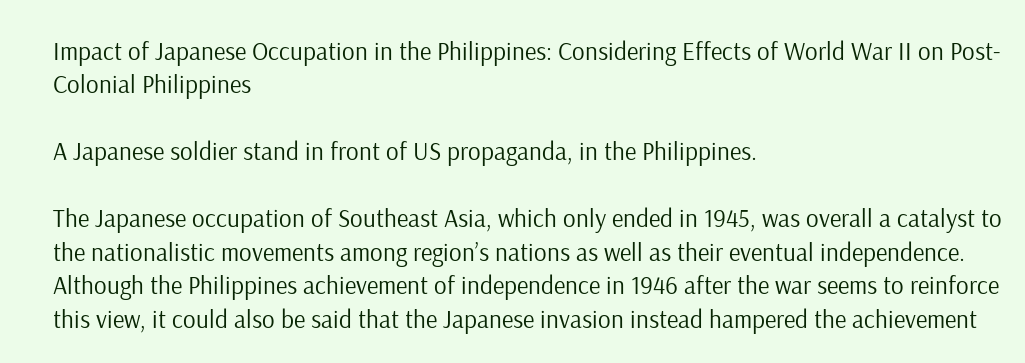Impact of Japanese Occupation in the Philippines: Considering Effects of World War II on Post-Colonial Philippines

A Japanese soldier stand in front of US propaganda, in the Philippines.

The Japanese occupation of Southeast Asia, which only ended in 1945, was overall a catalyst to the nationalistic movements among region’s nations as well as their eventual independence. Although the Philippines achievement of independence in 1946 after the war seems to reinforce this view, it could also be said that the Japanese invasion instead hampered the achievement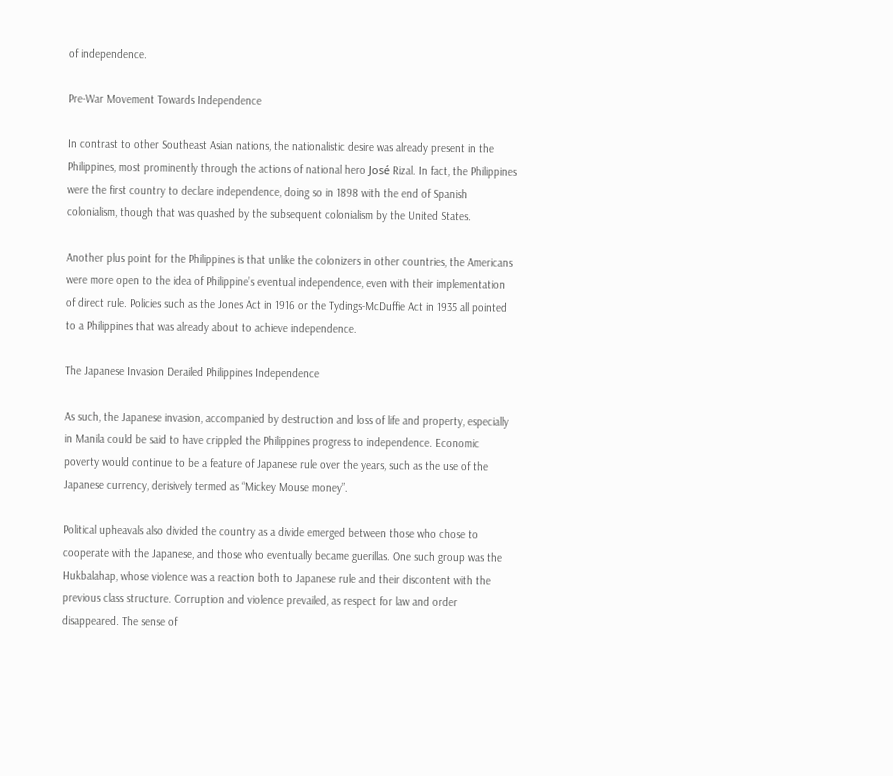of independence.

Pre-War Movement Towards Independence

In contrast to other Southeast Asian nations, the nationalistic desire was already present in the Philippines, most prominently through the actions of national hero José Rizal. In fact, the Philippines were the first country to declare independence, doing so in 1898 with the end of Spanish colonialism, though that was quashed by the subsequent colonialism by the United States.

Another plus point for the Philippines is that unlike the colonizers in other countries, the Americans were more open to the idea of Philippine’s eventual independence, even with their implementation of direct rule. Policies such as the Jones Act in 1916 or the Tydings-McDuffie Act in 1935 all pointed to a Philippines that was already about to achieve independence.

The Japanese Invasion Derailed Philippines Independence

As such, the Japanese invasion, accompanied by destruction and loss of life and property, especially in Manila could be said to have crippled the Philippines progress to independence. Economic poverty would continue to be a feature of Japanese rule over the years, such as the use of the Japanese currency, derisively termed as “Mickey Mouse money”.

Political upheavals also divided the country as a divide emerged between those who chose to cooperate with the Japanese, and those who eventually became guerillas. One such group was the Hukbalahap, whose violence was a reaction both to Japanese rule and their discontent with the previous class structure. Corruption and violence prevailed, as respect for law and order disappeared. The sense of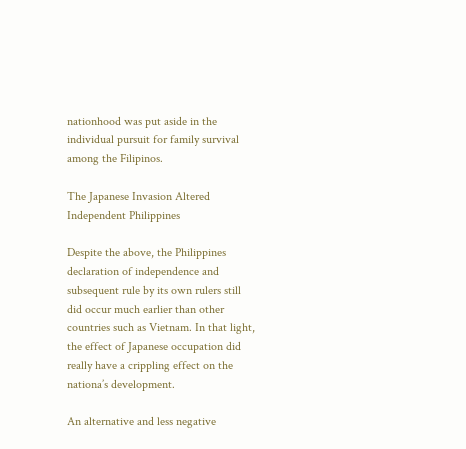nationhood was put aside in the individual pursuit for family survival among the Filipinos.

The Japanese Invasion Altered Independent Philippines

Despite the above, the Philippines declaration of independence and subsequent rule by its own rulers still did occur much earlier than other countries such as Vietnam. In that light, the effect of Japanese occupation did really have a crippling effect on the nationa’s development.

An alternative and less negative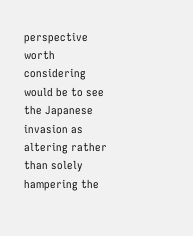perspective worth considering would be to see the Japanese invasion as altering rather than solely hampering the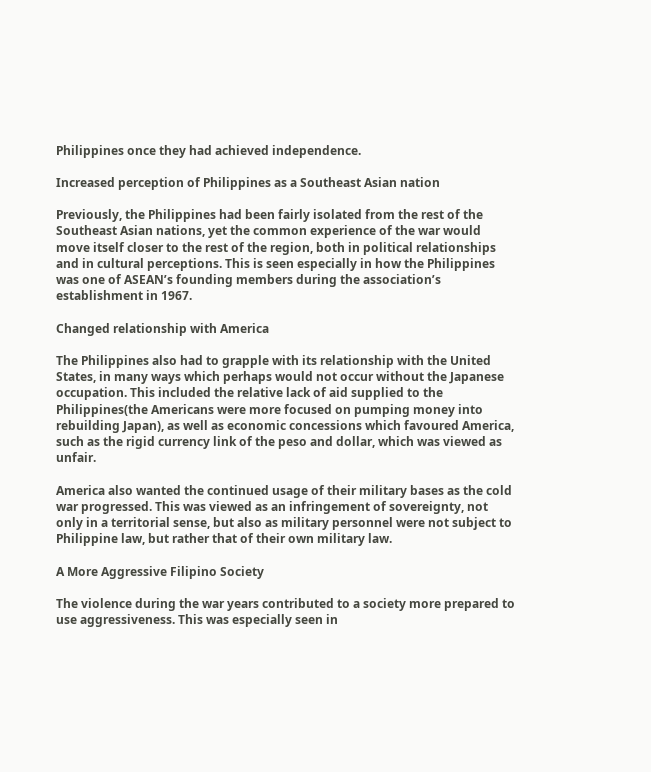Philippines once they had achieved independence.

Increased perception of Philippines as a Southeast Asian nation

Previously, the Philippines had been fairly isolated from the rest of the Southeast Asian nations, yet the common experience of the war would move itself closer to the rest of the region, both in political relationships and in cultural perceptions. This is seen especially in how the Philippines was one of ASEAN’s founding members during the association’s establishment in 1967.

Changed relationship with America

The Philippines also had to grapple with its relationship with the United States, in many ways which perhaps would not occur without the Japanese occupation. This included the relative lack of aid supplied to the Philippines(the Americans were more focused on pumping money into rebuilding Japan), as well as economic concessions which favoured America, such as the rigid currency link of the peso and dollar, which was viewed as unfair.

America also wanted the continued usage of their military bases as the cold war progressed. This was viewed as an infringement of sovereignty, not only in a territorial sense, but also as military personnel were not subject to Philippine law, but rather that of their own military law.

A More Aggressive Filipino Society

The violence during the war years contributed to a society more prepared to use aggressiveness. This was especially seen in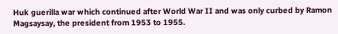Huk guerilla war which continued after World War II and was only curbed by Ramon Magsaysay, the president from 1953 to 1955.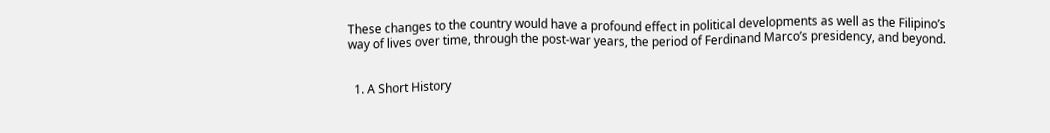These changes to the country would have a profound effect in political developments as well as the Filipino’s way of lives over time, through the post-war years, the period of Ferdinand Marco’s presidency, and beyond.


  1. A Short History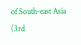of South-east Asia (3rd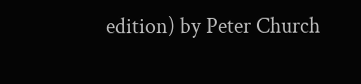edition) by Peter Church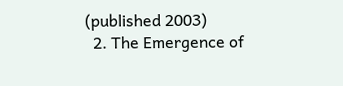(published 2003)
  2. The Emergence of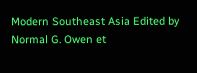Modern Southeast Asia Edited by Normal G. Owen et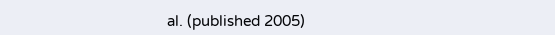al. (published 2005)